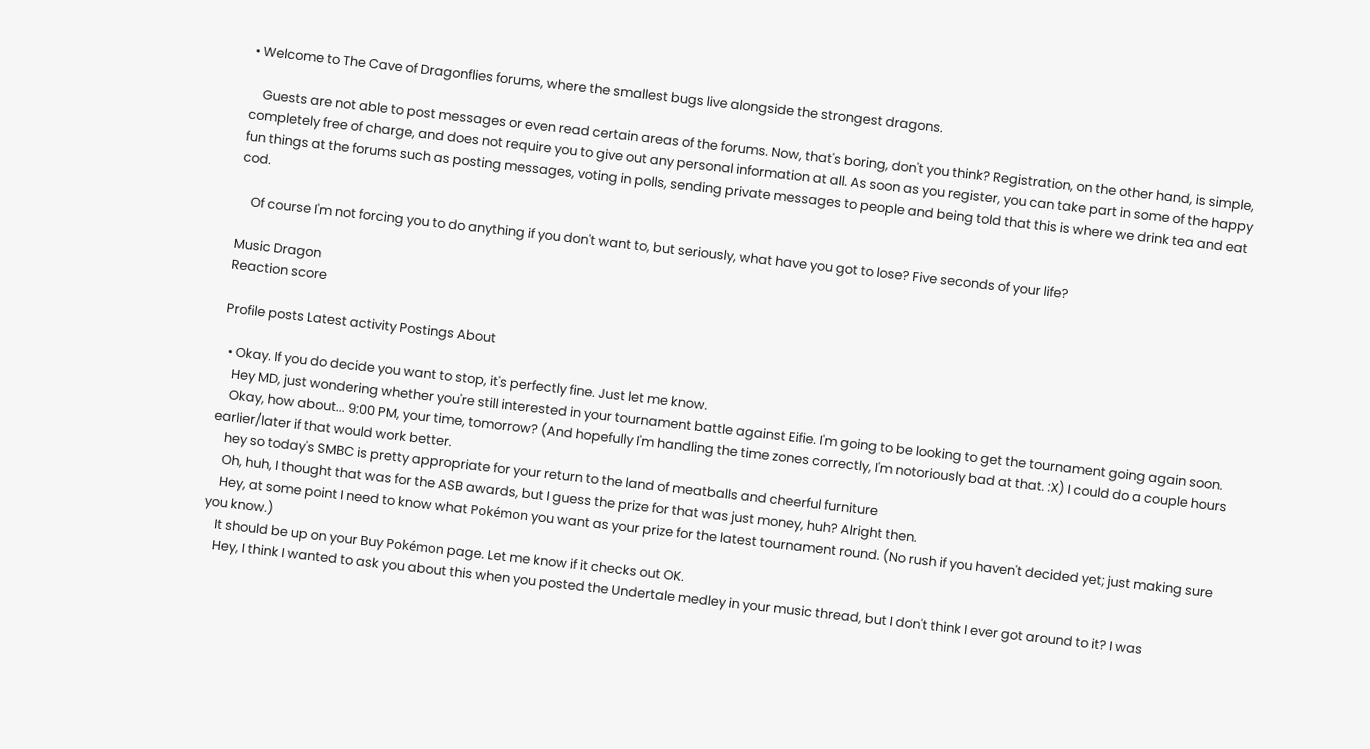• Welcome to The Cave of Dragonflies forums, where the smallest bugs live alongside the strongest dragons.

    Guests are not able to post messages or even read certain areas of the forums. Now, that's boring, don't you think? Registration, on the other hand, is simple, completely free of charge, and does not require you to give out any personal information at all. As soon as you register, you can take part in some of the happy fun things at the forums such as posting messages, voting in polls, sending private messages to people and being told that this is where we drink tea and eat cod.

    Of course I'm not forcing you to do anything if you don't want to, but seriously, what have you got to lose? Five seconds of your life?

Music Dragon
Reaction score

Profile posts Latest activity Postings About

  • Okay. If you do decide you want to stop, it's perfectly fine. Just let me know.
    Hey MD, just wondering whether you're still interested in your tournament battle against Eifie. I'm going to be looking to get the tournament going again soon.
    Okay, how about... 9:00 PM, your time, tomorrow? (And hopefully I'm handling the time zones correctly, I'm notoriously bad at that. :X) I could do a couple hours earlier/later if that would work better.
    hey so today's SMBC is pretty appropriate for your return to the land of meatballs and cheerful furniture
    Oh, huh, I thought that was for the ASB awards, but I guess the prize for that was just money, huh? Alright then.
    Hey, at some point I need to know what Pokémon you want as your prize for the latest tournament round. (No rush if you haven't decided yet; just making sure you know.)
    It should be up on your Buy Pokémon page. Let me know if it checks out OK.
    Hey, I think I wanted to ask you about this when you posted the Undertale medley in your music thread, but I don't think I ever got around to it? I was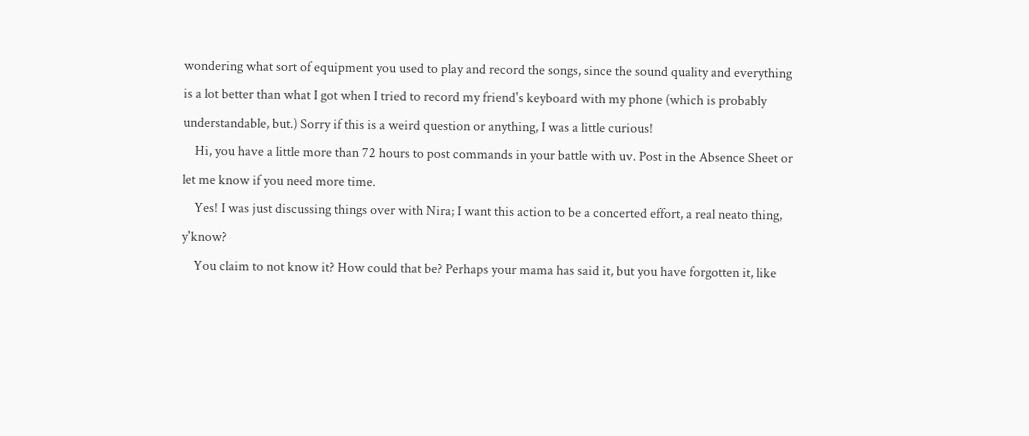wondering what sort of equipment you used to play and record the songs, since the sound quality and everything is a lot better than what I got when I tried to record my friend's keyboard with my phone (which is probably understandable, but.) Sorry if this is a weird question or anything, I was a little curious!
    Hi, you have a little more than 72 hours to post commands in your battle with uv. Post in the Absence Sheet or let me know if you need more time.
    Yes! I was just discussing things over with Nira; I want this action to be a concerted effort, a real neato thing, y'know?
    You claim to not know it? How could that be? Perhaps your mama has said it, but you have forgotten it, like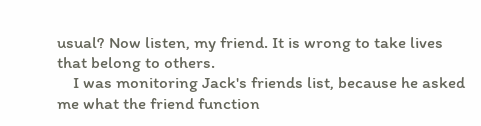usual? Now listen, my friend. It is wrong to take lives that belong to others.
    I was monitoring Jack's friends list, because he asked me what the friend function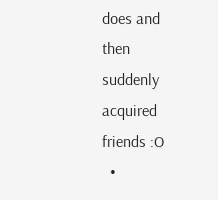does and then suddenly acquired friends :O
  •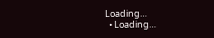Loading…
  • Loading…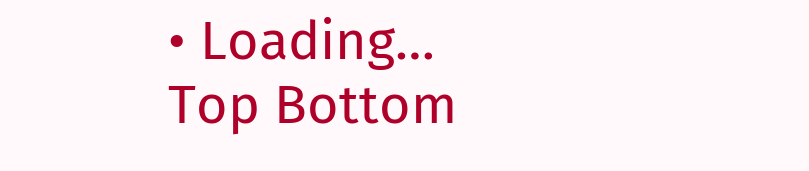• Loading…
Top Bottom